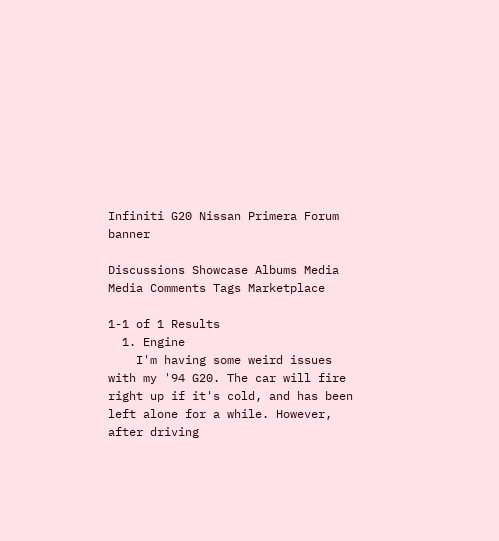Infiniti G20 Nissan Primera Forum banner

Discussions Showcase Albums Media Media Comments Tags Marketplace

1-1 of 1 Results
  1. Engine
    I'm having some weird issues with my '94 G20. The car will fire right up if it's cold, and has been left alone for a while. However, after driving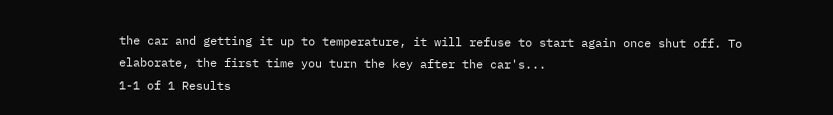the car and getting it up to temperature, it will refuse to start again once shut off. To elaborate, the first time you turn the key after the car's...
1-1 of 1 Results